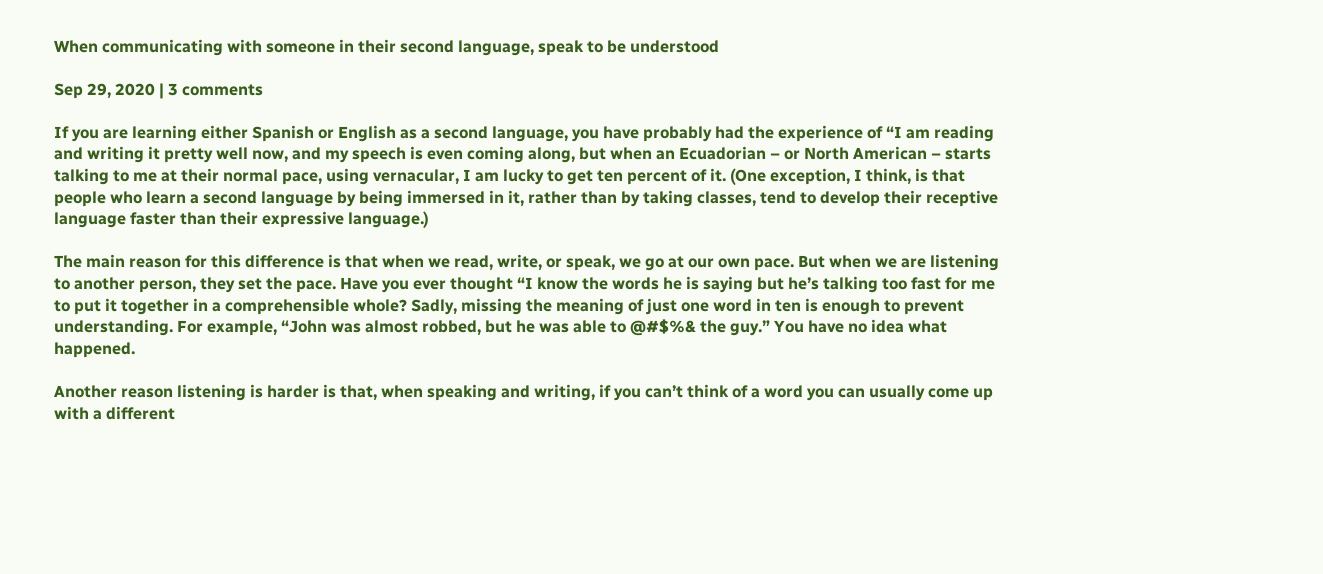When communicating with someone in their second language, speak to be understood

Sep 29, 2020 | 3 comments

If you are learning either Spanish or English as a second language, you have probably had the experience of “I am reading and writing it pretty well now, and my speech is even coming along, but when an Ecuadorian – or North American – starts talking to me at their normal pace, using vernacular, I am lucky to get ten percent of it. (One exception, I think, is that people who learn a second language by being immersed in it, rather than by taking classes, tend to develop their receptive language faster than their expressive language.)

The main reason for this difference is that when we read, write, or speak, we go at our own pace. But when we are listening to another person, they set the pace. Have you ever thought “I know the words he is saying but he’s talking too fast for me to put it together in a comprehensible whole? Sadly, missing the meaning of just one word in ten is enough to prevent understanding. For example, “John was almost robbed, but he was able to @#$%& the guy.” You have no idea what happened.

Another reason listening is harder is that, when speaking and writing, if you can’t think of a word you can usually come up with a different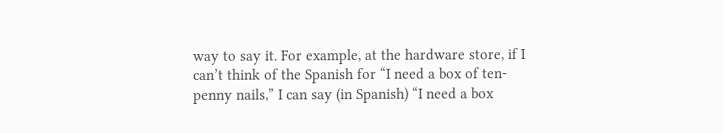way to say it. For example, at the hardware store, if I can’t think of the Spanish for “I need a box of ten-penny nails,” I can say (in Spanish) “I need a box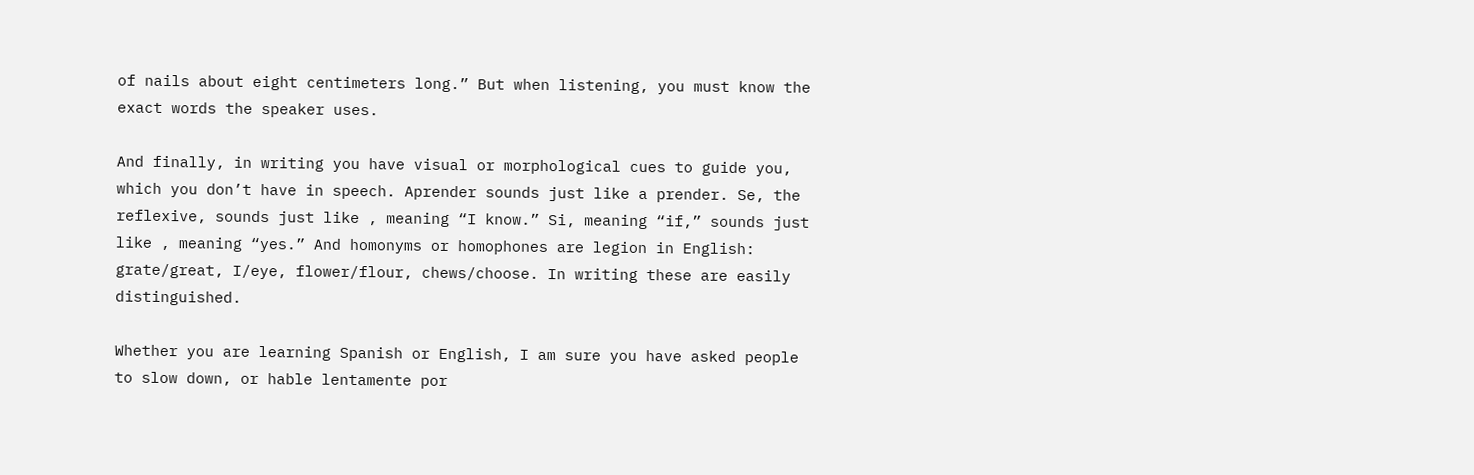of nails about eight centimeters long.” But when listening, you must know the exact words the speaker uses.

And finally, in writing you have visual or morphological cues to guide you, which you don’t have in speech. Aprender sounds just like a prender. Se, the reflexive, sounds just like , meaning “I know.” Si, meaning “if,” sounds just like , meaning “yes.” And homonyms or homophones are legion in English: grate/great, I/eye, flower/flour, chews/choose. In writing these are easily distinguished.

Whether you are learning Spanish or English, I am sure you have asked people to slow down, or hable lentamente por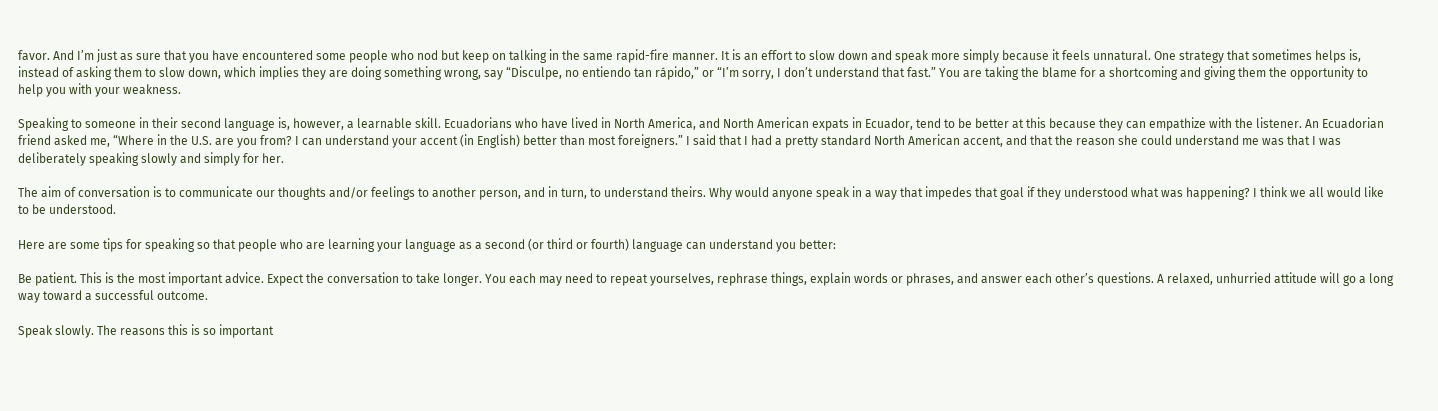favor. And I’m just as sure that you have encountered some people who nod but keep on talking in the same rapid-fire manner. It is an effort to slow down and speak more simply because it feels unnatural. One strategy that sometimes helps is, instead of asking them to slow down, which implies they are doing something wrong, say “Disculpe, no entiendo tan rápido,” or “I’m sorry, I don’t understand that fast.” You are taking the blame for a shortcoming and giving them the opportunity to help you with your weakness.

Speaking to someone in their second language is, however, a learnable skill. Ecuadorians who have lived in North America, and North American expats in Ecuador, tend to be better at this because they can empathize with the listener. An Ecuadorian friend asked me, “Where in the U.S. are you from? I can understand your accent (in English) better than most foreigners.” I said that I had a pretty standard North American accent, and that the reason she could understand me was that I was deliberately speaking slowly and simply for her.

The aim of conversation is to communicate our thoughts and/or feelings to another person, and in turn, to understand theirs. Why would anyone speak in a way that impedes that goal if they understood what was happening? I think we all would like to be understood.

Here are some tips for speaking so that people who are learning your language as a second (or third or fourth) language can understand you better:

Be patient. This is the most important advice. Expect the conversation to take longer. You each may need to repeat yourselves, rephrase things, explain words or phrases, and answer each other’s questions. A relaxed, unhurried attitude will go a long way toward a successful outcome.

Speak slowly. The reasons this is so important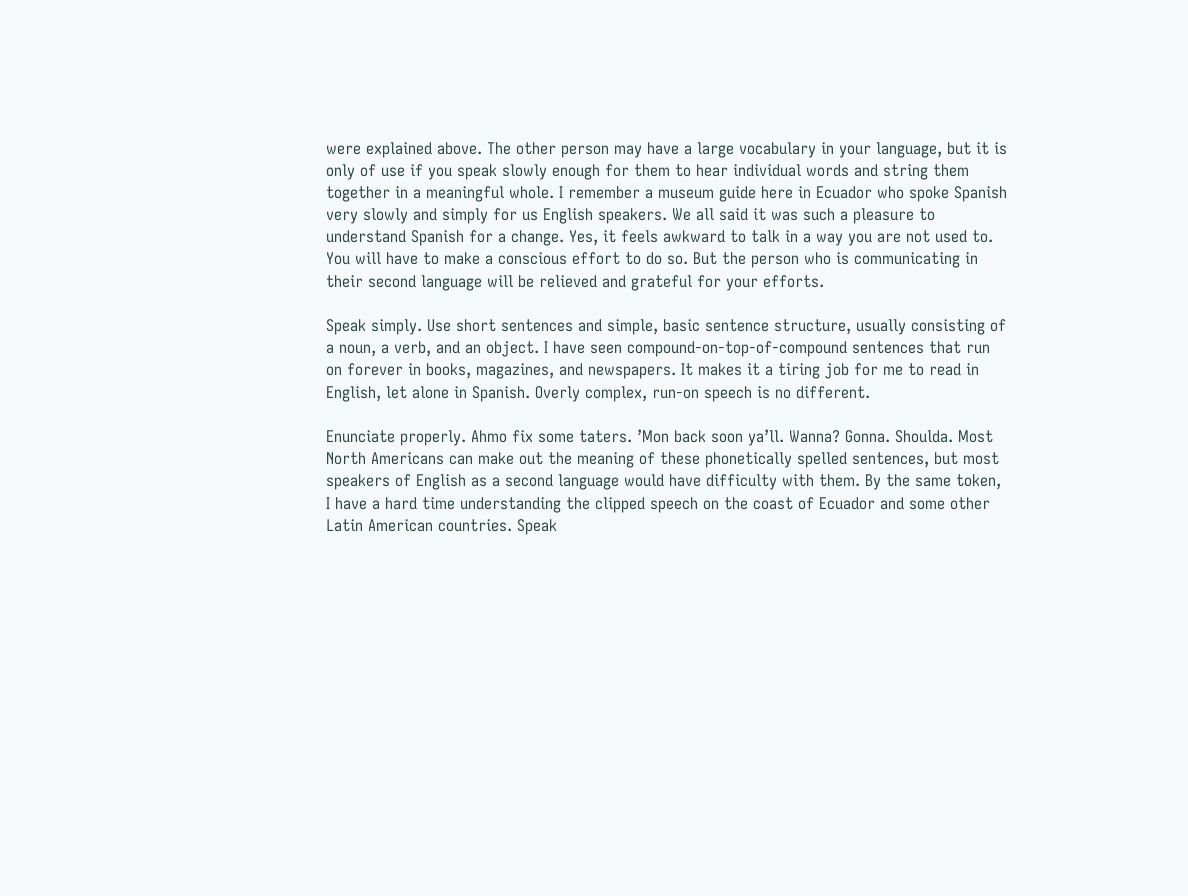were explained above. The other person may have a large vocabulary in your language, but it is only of use if you speak slowly enough for them to hear individual words and string them together in a meaningful whole. I remember a museum guide here in Ecuador who spoke Spanish very slowly and simply for us English speakers. We all said it was such a pleasure to understand Spanish for a change. Yes, it feels awkward to talk in a way you are not used to. You will have to make a conscious effort to do so. But the person who is communicating in their second language will be relieved and grateful for your efforts.

Speak simply. Use short sentences and simple, basic sentence structure, usually consisting of a noun, a verb, and an object. I have seen compound-on-top-of-compound sentences that run on forever in books, magazines, and newspapers. It makes it a tiring job for me to read in English, let alone in Spanish. Overly complex, run-on speech is no different.

Enunciate properly. Ahmo fix some taters. ’Mon back soon ya’ll. Wanna? Gonna. Shoulda. Most North Americans can make out the meaning of these phonetically spelled sentences, but most speakers of English as a second language would have difficulty with them. By the same token, I have a hard time understanding the clipped speech on the coast of Ecuador and some other Latin American countries. Speak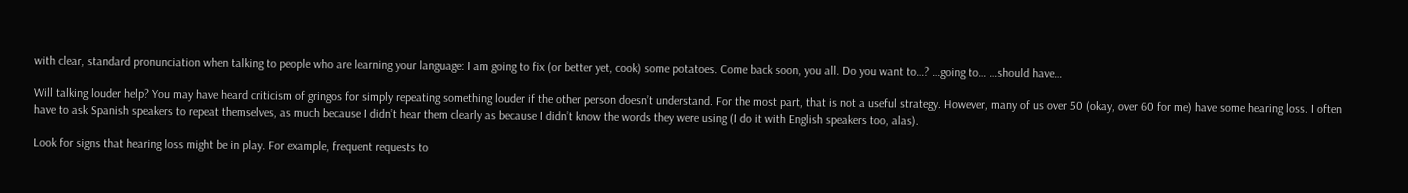with clear, standard pronunciation when talking to people who are learning your language: I am going to fix (or better yet, cook) some potatoes. Come back soon, you all. Do you want to…? …going to… …should have…

Will talking louder help? You may have heard criticism of gringos for simply repeating something louder if the other person doesn’t understand. For the most part, that is not a useful strategy. However, many of us over 50 (okay, over 60 for me) have some hearing loss. I often have to ask Spanish speakers to repeat themselves, as much because I didn’t hear them clearly as because I didn’t know the words they were using (I do it with English speakers too, alas).

Look for signs that hearing loss might be in play. For example, frequent requests to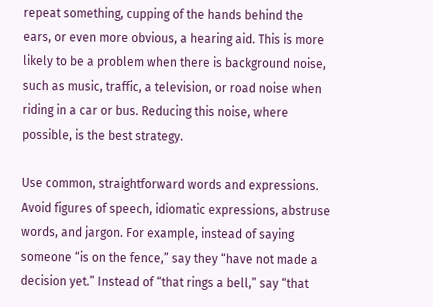repeat something, cupping of the hands behind the ears, or even more obvious, a hearing aid. This is more likely to be a problem when there is background noise, such as music, traffic, a television, or road noise when riding in a car or bus. Reducing this noise, where possible, is the best strategy.

Use common, straightforward words and expressions. Avoid figures of speech, idiomatic expressions, abstruse words, and jargon. For example, instead of saying someone “is on the fence,” say they “have not made a decision yet.” Instead of “that rings a bell,” say “that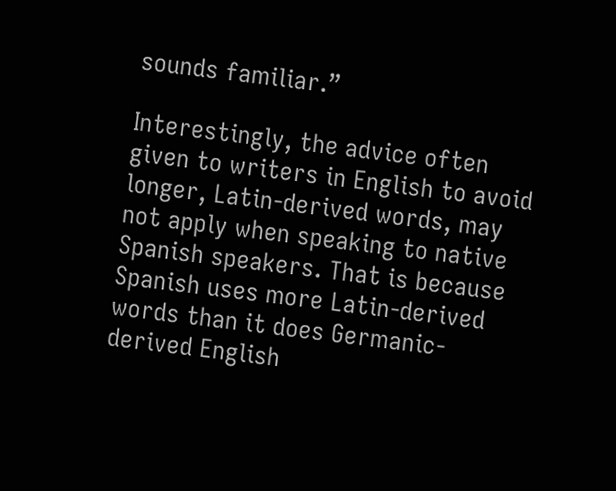sounds familiar.”

Interestingly, the advice often given to writers in English to avoid longer, Latin-derived words, may not apply when speaking to native Spanish speakers. That is because Spanish uses more Latin-derived words than it does Germanic-derived English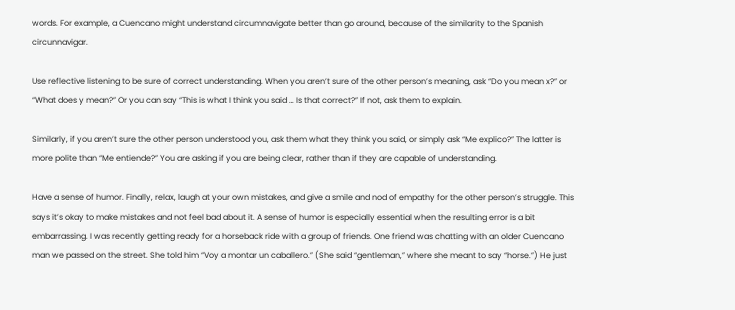words. For example, a Cuencano might understand circumnavigate better than go around, because of the similarity to the Spanish circunnavigar.

Use reflective listening to be sure of correct understanding. When you aren’t sure of the other person’s meaning, ask “Do you mean x?” or “What does y mean?” Or you can say “This is what I think you said … Is that correct?” If not, ask them to explain.

Similarly, if you aren’t sure the other person understood you, ask them what they think you said, or simply ask “Me explico?” The latter is more polite than “Me entiende?” You are asking if you are being clear, rather than if they are capable of understanding.

Have a sense of humor. Finally, relax, laugh at your own mistakes, and give a smile and nod of empathy for the other person’s struggle. This says it’s okay to make mistakes and not feel bad about it. A sense of humor is especially essential when the resulting error is a bit embarrassing. I was recently getting ready for a horseback ride with a group of friends. One friend was chatting with an older Cuencano man we passed on the street. She told him “Voy a montar un caballero.” (She said “gentleman,” where she meant to say “horse.”) He just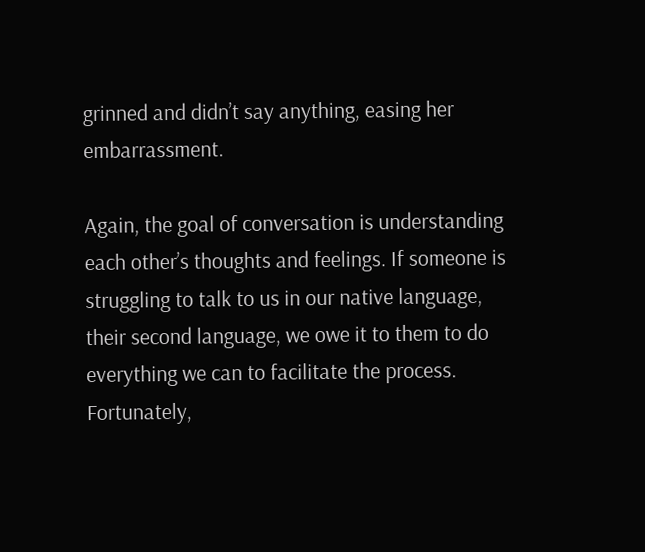grinned and didn’t say anything, easing her embarrassment.

Again, the goal of conversation is understanding each other’s thoughts and feelings. If someone is struggling to talk to us in our native language, their second language, we owe it to them to do everything we can to facilitate the process. Fortunately,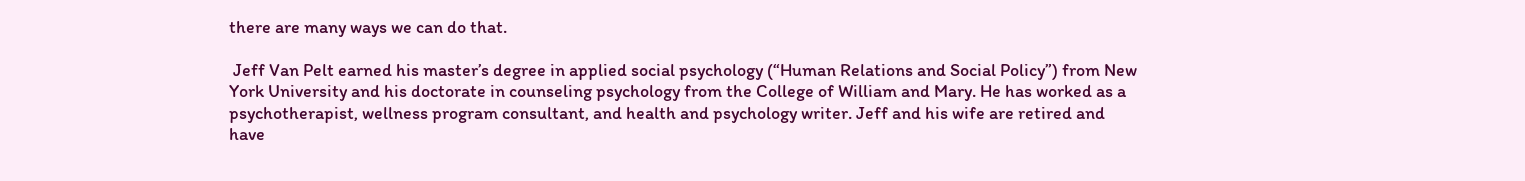there are many ways we can do that.

 Jeff Van Pelt earned his master’s degree in applied social psychology (“Human Relations and Social Policy”) from New York University and his doctorate in counseling psychology from the College of William and Mary. He has worked as a psychotherapist, wellness program consultant, and health and psychology writer. Jeff and his wife are retired and have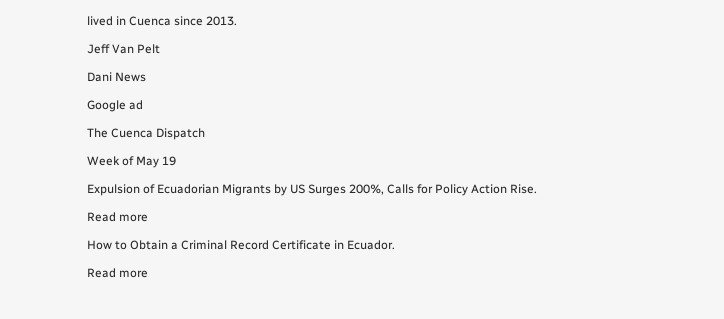lived in Cuenca since 2013.

Jeff Van Pelt

Dani News

Google ad

The Cuenca Dispatch

Week of May 19

Expulsion of Ecuadorian Migrants by US Surges 200%, Calls for Policy Action Rise.

Read more

How to Obtain a Criminal Record Certificate in Ecuador.

Read more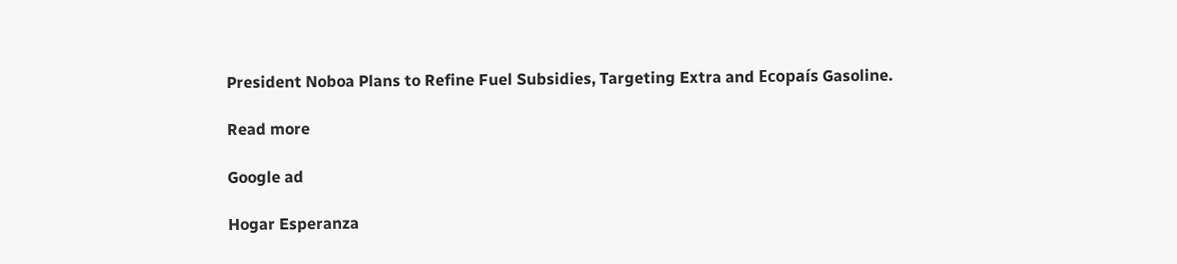President Noboa Plans to Refine Fuel Subsidies, Targeting Extra and Ecopaís Gasoline.

Read more

Google ad

Hogar Esperanza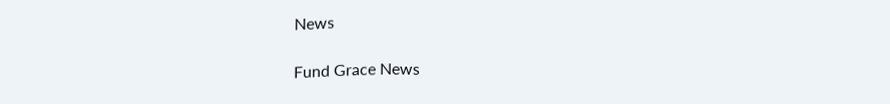News

Fund Grace News